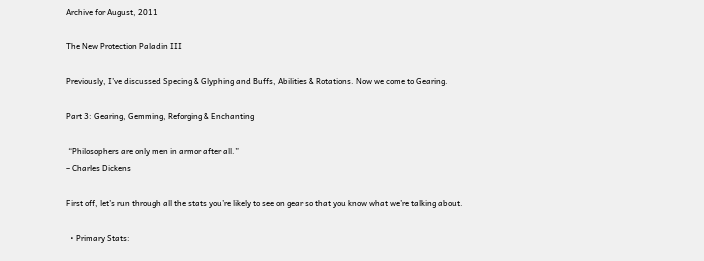Archive for August, 2011

The New Protection Paladin III

Previously, I’ve discussed Specing & Glyphing and Buffs, Abilities & Rotations. Now we come to Gearing.

Part 3: Gearing, Gemming, Reforging & Enchanting

 “Philosophers are only men in armor after all.”
– Charles Dickens

First off, let’s run through all the stats you’re likely to see on gear so that you know what we’re talking about.

  • Primary Stats: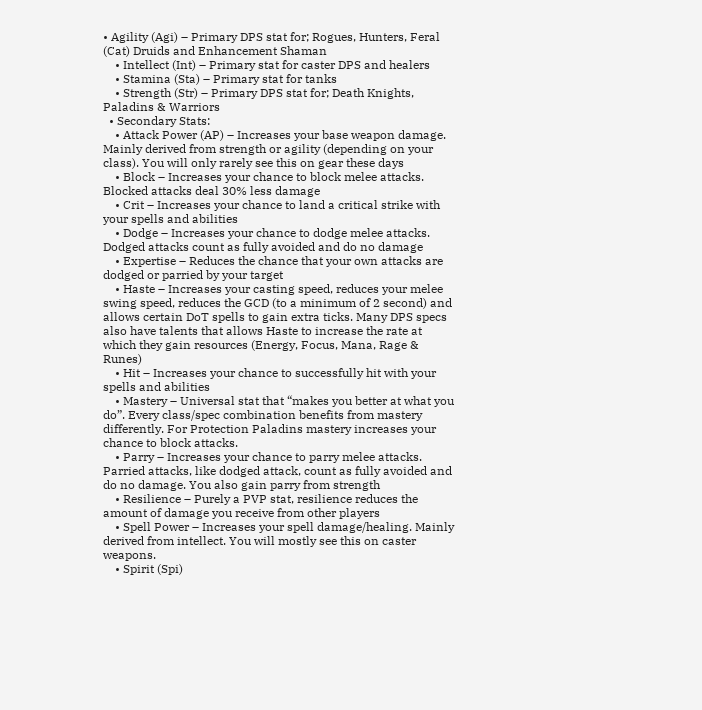• Agility (Agi) – Primary DPS stat for; Rogues, Hunters, Feral (Cat) Druids and Enhancement Shaman
    • Intellect (Int) – Primary stat for caster DPS and healers
    • Stamina (Sta) – Primary stat for tanks
    • Strength (Str) – Primary DPS stat for; Death Knights, Paladins & Warriors
  • Secondary Stats:
    • Attack Power (AP) – Increases your base weapon damage. Mainly derived from strength or agility (depending on your class). You will only rarely see this on gear these days
    • Block – Increases your chance to block melee attacks. Blocked attacks deal 30% less damage
    • Crit – Increases your chance to land a critical strike with your spells and abilities
    • Dodge – Increases your chance to dodge melee attacks. Dodged attacks count as fully avoided and do no damage
    • Expertise – Reduces the chance that your own attacks are dodged or parried by your target
    • Haste – Increases your casting speed, reduces your melee swing speed, reduces the GCD (to a minimum of 2 second) and allows certain DoT spells to gain extra ticks. Many DPS specs also have talents that allows Haste to increase the rate at which they gain resources (Energy, Focus, Mana, Rage & Runes)
    • Hit – Increases your chance to successfully hit with your spells and abilities
    • Mastery – Universal stat that “makes you better at what you do”. Every class/spec combination benefits from mastery differently. For Protection Paladins mastery increases your chance to block attacks.
    • Parry – Increases your chance to parry melee attacks. Parried attacks, like dodged attack, count as fully avoided and do no damage. You also gain parry from strength
    • Resilience – Purely a PVP stat, resilience reduces the amount of damage you receive from other players
    • Spell Power – Increases your spell damage/healing. Mainly derived from intellect. You will mostly see this on caster weapons.
    • Spirit (Spi)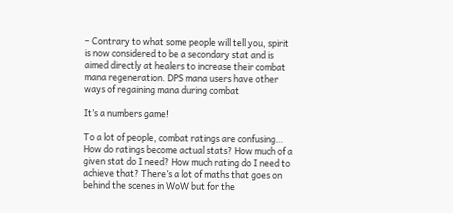– Contrary to what some people will tell you, spirit is now considered to be a secondary stat and is aimed directly at healers to increase their combat mana regeneration. DPS mana users have other ways of regaining mana during combat

It’s a numbers game!

To a lot of people, combat ratings are confusing… How do ratings become actual stats? How much of a given stat do I need? How much rating do I need to achieve that? There’s a lot of maths that goes on behind the scenes in WoW but for the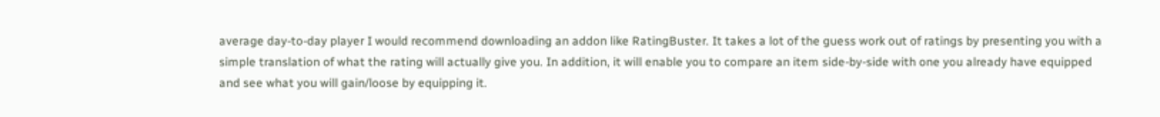average day-to-day player I would recommend downloading an addon like RatingBuster. It takes a lot of the guess work out of ratings by presenting you with a simple translation of what the rating will actually give you. In addition, it will enable you to compare an item side-by-side with one you already have equipped and see what you will gain/loose by equipping it.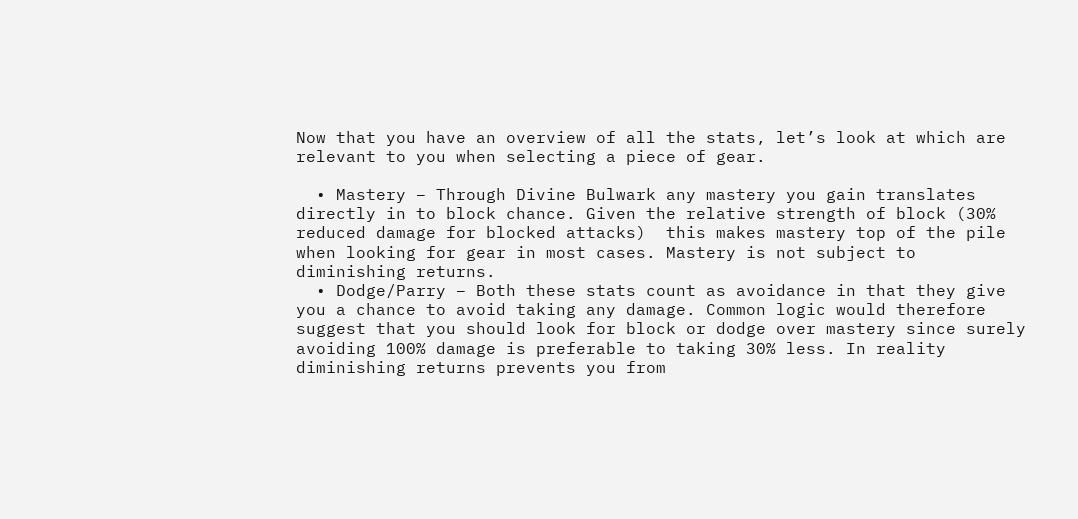Now that you have an overview of all the stats, let’s look at which are relevant to you when selecting a piece of gear.

  • Mastery – Through Divine Bulwark any mastery you gain translates directly in to block chance. Given the relative strength of block (30% reduced damage for blocked attacks)  this makes mastery top of the pile when looking for gear in most cases. Mastery is not subject to diminishing returns.
  • Dodge/Parry – Both these stats count as avoidance in that they give you a chance to avoid taking any damage. Common logic would therefore suggest that you should look for block or dodge over mastery since surely avoiding 100% damage is preferable to taking 30% less. In reality diminishing returns prevents you from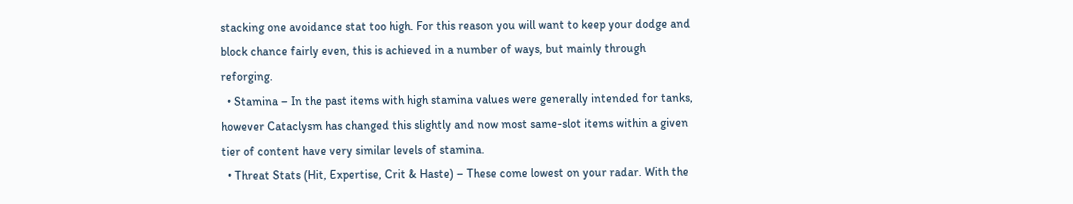stacking one avoidance stat too high. For this reason you will want to keep your dodge and block chance fairly even, this is achieved in a number of ways, but mainly through reforging.
  • Stamina – In the past items with high stamina values were generally intended for tanks, however Cataclysm has changed this slightly and now most same-slot items within a given tier of content have very similar levels of stamina.
  • Threat Stats (Hit, Expertise, Crit & Haste) – These come lowest on your radar. With the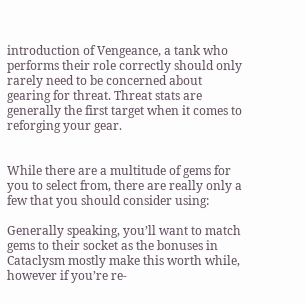introduction of Vengeance, a tank who performs their role correctly should only rarely need to be concerned about gearing for threat. Threat stats are generally the first target when it comes to reforging your gear.


While there are a multitude of gems for you to select from, there are really only a few that you should consider using:

Generally speaking, you’ll want to match gems to their socket as the bonuses in Cataclysm mostly make this worth while, however if you’re re-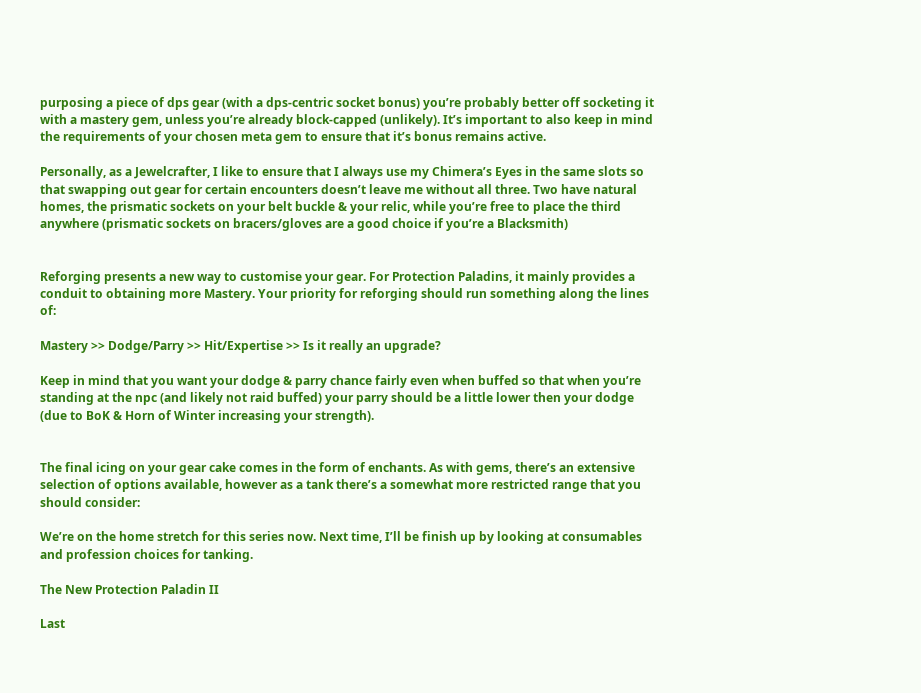purposing a piece of dps gear (with a dps-centric socket bonus) you’re probably better off socketing it with a mastery gem, unless you’re already block-capped (unlikely). It’s important to also keep in mind the requirements of your chosen meta gem to ensure that it’s bonus remains active.

Personally, as a Jewelcrafter, I like to ensure that I always use my Chimera’s Eyes in the same slots so that swapping out gear for certain encounters doesn’t leave me without all three. Two have natural homes, the prismatic sockets on your belt buckle & your relic, while you’re free to place the third anywhere (prismatic sockets on bracers/gloves are a good choice if you’re a Blacksmith)


Reforging presents a new way to customise your gear. For Protection Paladins, it mainly provides a conduit to obtaining more Mastery. Your priority for reforging should run something along the lines of:

Mastery >> Dodge/Parry >> Hit/Expertise >> Is it really an upgrade?

Keep in mind that you want your dodge & parry chance fairly even when buffed so that when you’re standing at the npc (and likely not raid buffed) your parry should be a little lower then your dodge (due to BoK & Horn of Winter increasing your strength).


The final icing on your gear cake comes in the form of enchants. As with gems, there’s an extensive selection of options available, however as a tank there’s a somewhat more restricted range that you should consider:

We’re on the home stretch for this series now. Next time, I’ll be finish up by looking at consumables and profession choices for tanking.

The New Protection Paladin II

Last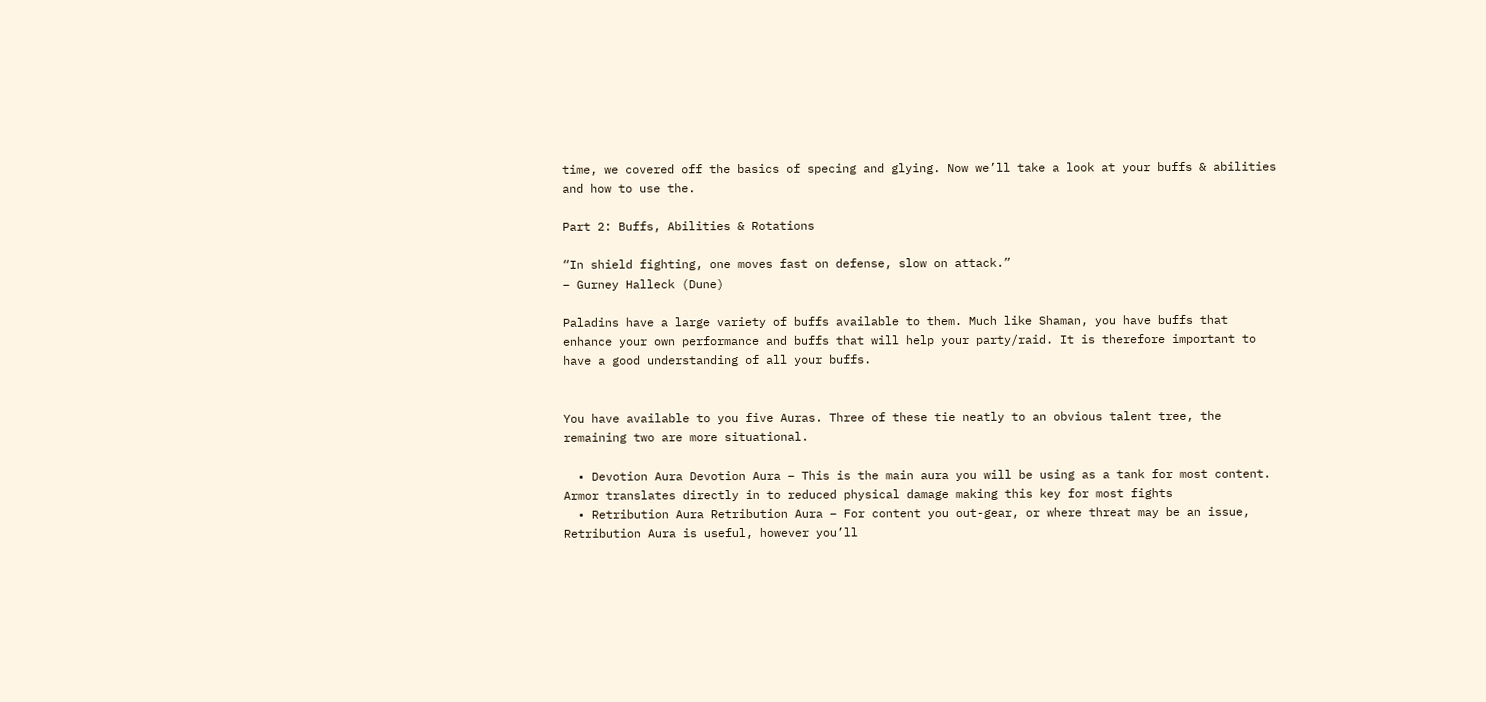time, we covered off the basics of specing and glying. Now we’ll take a look at your buffs & abilities and how to use the.

Part 2: Buffs, Abilities & Rotations

“In shield fighting, one moves fast on defense, slow on attack.”
– Gurney Halleck (Dune)

Paladins have a large variety of buffs available to them. Much like Shaman, you have buffs that enhance your own performance and buffs that will help your party/raid. It is therefore important to have a good understanding of all your buffs.


You have available to you five Auras. Three of these tie neatly to an obvious talent tree, the remaining two are more situational.

  • Devotion Aura Devotion Aura – This is the main aura you will be using as a tank for most content. Armor translates directly in to reduced physical damage making this key for most fights
  • Retribution Aura Retribution Aura – For content you out-gear, or where threat may be an issue, Retribution Aura is useful, however you’ll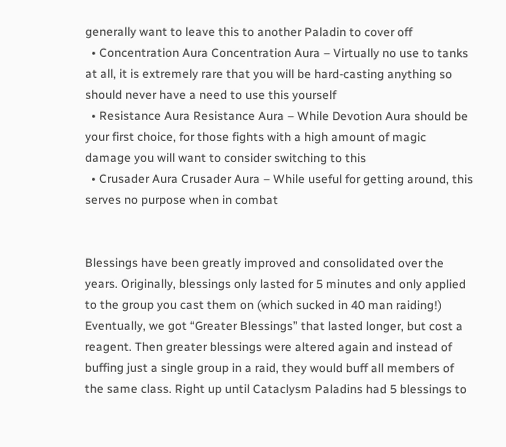generally want to leave this to another Paladin to cover off
  • Concentration Aura Concentration Aura – Virtually no use to tanks at all, it is extremely rare that you will be hard-casting anything so should never have a need to use this yourself
  • Resistance Aura Resistance Aura – While Devotion Aura should be your first choice, for those fights with a high amount of magic damage you will want to consider switching to this
  • Crusader Aura Crusader Aura – While useful for getting around, this serves no purpose when in combat


Blessings have been greatly improved and consolidated over the years. Originally, blessings only lasted for 5 minutes and only applied to the group you cast them on (which sucked in 40 man raiding!) Eventually, we got “Greater Blessings” that lasted longer, but cost a reagent. Then greater blessings were altered again and instead of buffing just a single group in a raid, they would buff all members of the same class. Right up until Cataclysm Paladins had 5 blessings to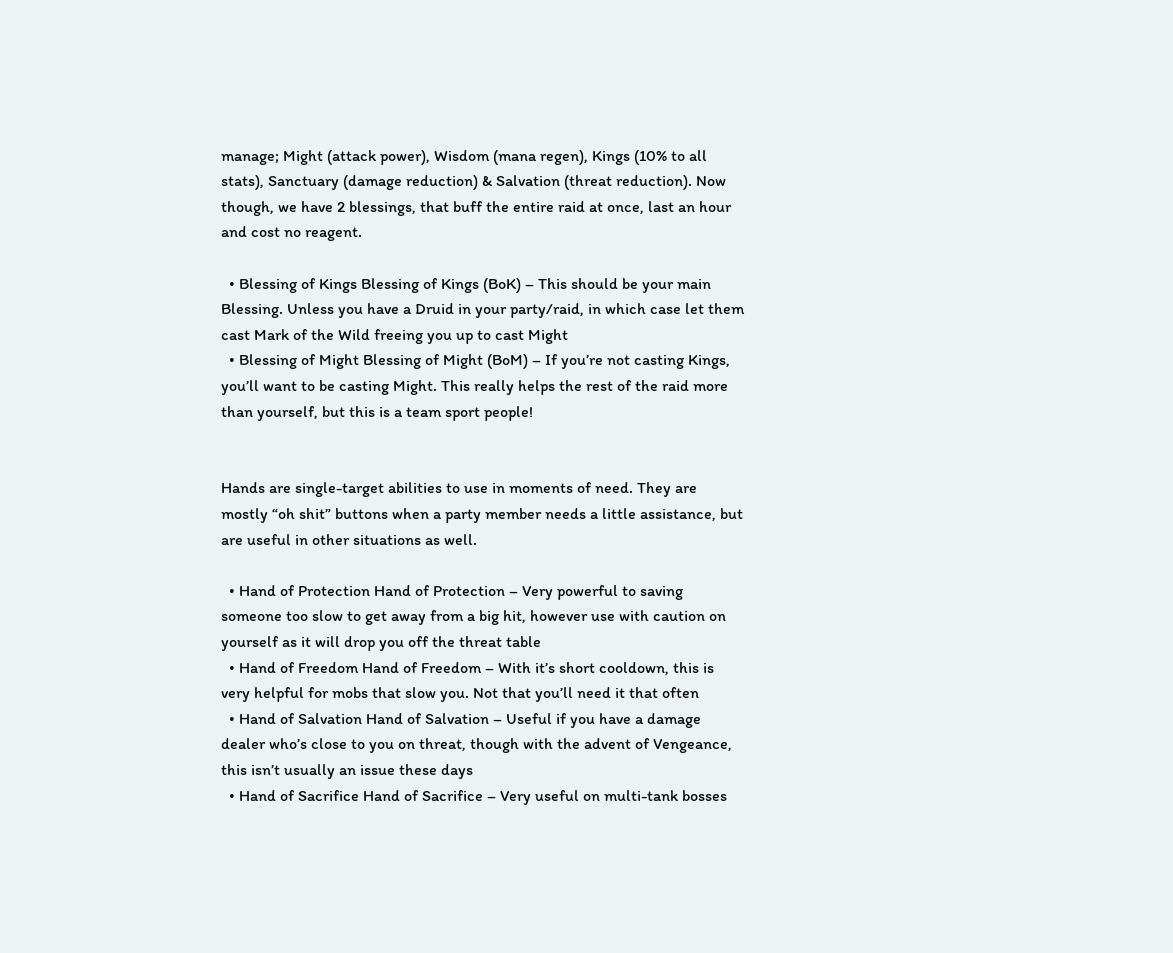manage; Might (attack power), Wisdom (mana regen), Kings (10% to all stats), Sanctuary (damage reduction) & Salvation (threat reduction). Now though, we have 2 blessings, that buff the entire raid at once, last an hour and cost no reagent.

  • Blessing of Kings Blessing of Kings (BoK) – This should be your main Blessing. Unless you have a Druid in your party/raid, in which case let them cast Mark of the Wild freeing you up to cast Might
  • Blessing of Might Blessing of Might (BoM) – If you’re not casting Kings, you’ll want to be casting Might. This really helps the rest of the raid more than yourself, but this is a team sport people!


Hands are single-target abilities to use in moments of need. They are mostly “oh shit” buttons when a party member needs a little assistance, but are useful in other situations as well.

  • Hand of Protection Hand of Protection – Very powerful to saving someone too slow to get away from a big hit, however use with caution on yourself as it will drop you off the threat table
  • Hand of Freedom Hand of Freedom – With it’s short cooldown, this is very helpful for mobs that slow you. Not that you’ll need it that often
  • Hand of Salvation Hand of Salvation – Useful if you have a damage dealer who’s close to you on threat, though with the advent of Vengeance, this isn’t usually an issue these days
  • Hand of Sacrifice Hand of Sacrifice – Very useful on multi-tank bosses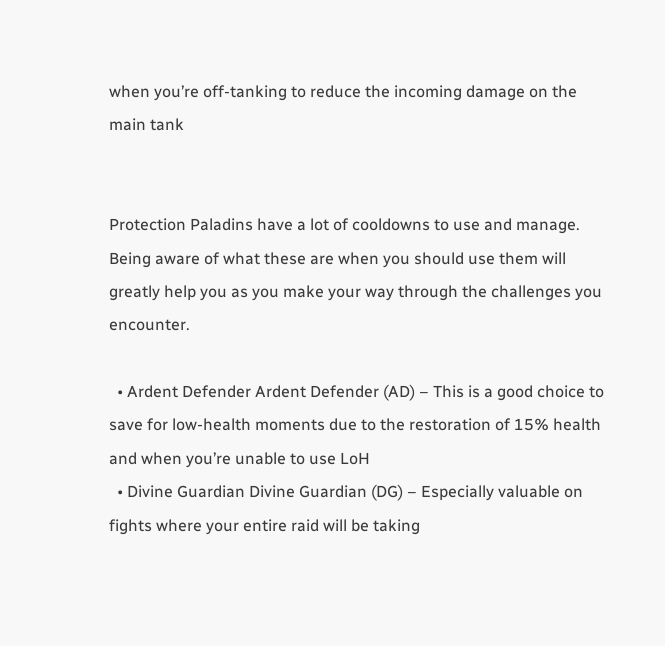when you’re off-tanking to reduce the incoming damage on the main tank


Protection Paladins have a lot of cooldowns to use and manage. Being aware of what these are when you should use them will greatly help you as you make your way through the challenges you encounter.

  • Ardent Defender Ardent Defender (AD) – This is a good choice to save for low-health moments due to the restoration of 15% health and when you’re unable to use LoH
  • Divine Guardian Divine Guardian (DG) – Especially valuable on fights where your entire raid will be taking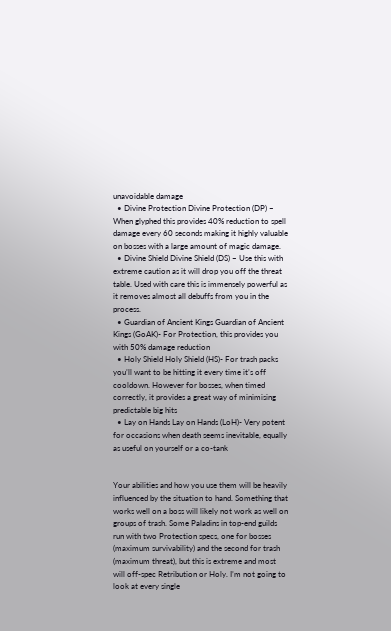unavoidable damage
  • Divine Protection Divine Protection (DP) – When glyphed this provides 40% reduction to spell damage every 60 seconds making it highly valuable on bosses with a large amount of magic damage.
  • Divine Shield Divine Shield (DS) – Use this with extreme caution as it will drop you off the threat table. Used with care this is immensely powerful as it removes almost all debuffs from you in the process.
  • Guardian of Ancient Kings Guardian of Ancient Kings (GoAK)- For Protection, this provides you with 50% damage reduction
  • Holy Shield Holy Shield (HS)- For trash packs you’ll want to be hitting it every time it’s off cooldown. However for bosses, when timed correctly, it provides a great way of minimising predictable big hits
  • Lay on Hands Lay on Hands (LoH)- Very potent for occasions when death seems inevitable, equally as useful on yourself or a co-tank


Your abilities and how you use them will be heavily influenced by the situation to hand. Something that works well on a boss will likely not work as well on groups of trash. Some Paladins in top-end guilds run with two Protection specs, one for bosses (maximum survivability) and the second for trash (maximum threat), but this is extreme and most will off-spec Retribution or Holy. I’m not going to look at every single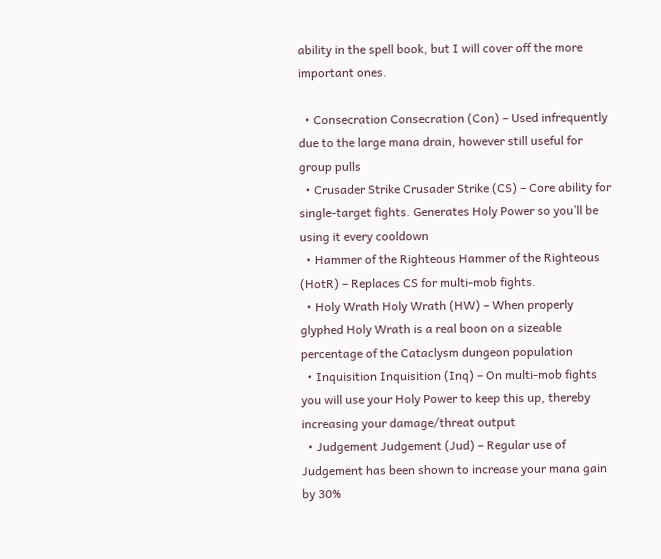ability in the spell book, but I will cover off the more important ones.

  • Consecration Consecration (Con) – Used infrequently due to the large mana drain, however still useful for group pulls
  • Crusader Strike Crusader Strike (CS) – Core ability for single-target fights. Generates Holy Power so you’ll be using it every cooldown
  • Hammer of the Righteous Hammer of the Righteous (HotR) – Replaces CS for multi-mob fights.
  • Holy Wrath Holy Wrath (HW) – When properly glyphed Holy Wrath is a real boon on a sizeable percentage of the Cataclysm dungeon population
  • Inquisition Inquisition (Inq) – On multi-mob fights you will use your Holy Power to keep this up, thereby increasing your damage/threat output
  • Judgement Judgement (Jud) – Regular use of Judgement has been shown to increase your mana gain by 30%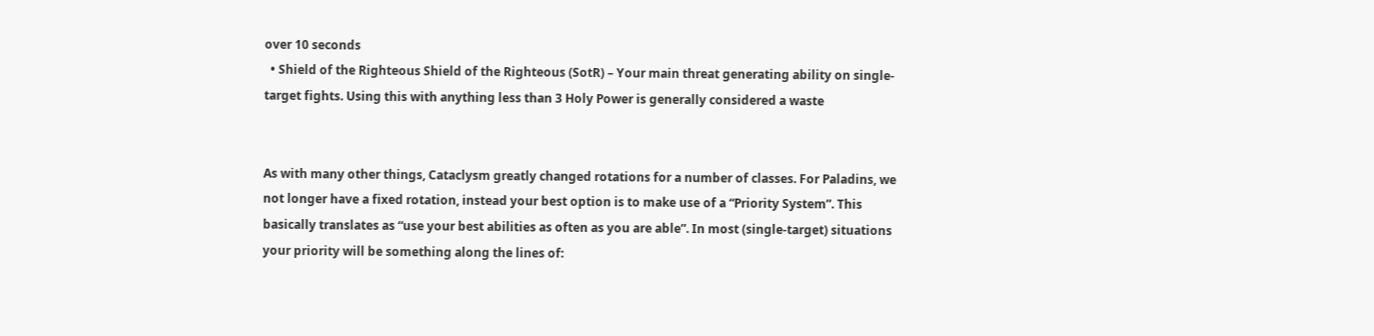over 10 seconds
  • Shield of the Righteous Shield of the Righteous (SotR) – Your main threat generating ability on single-target fights. Using this with anything less than 3 Holy Power is generally considered a waste


As with many other things, Cataclysm greatly changed rotations for a number of classes. For Paladins, we not longer have a fixed rotation, instead your best option is to make use of a “Priority System”. This basically translates as “use your best abilities as often as you are able”. In most (single-target) situations your priority will be something along the lines of: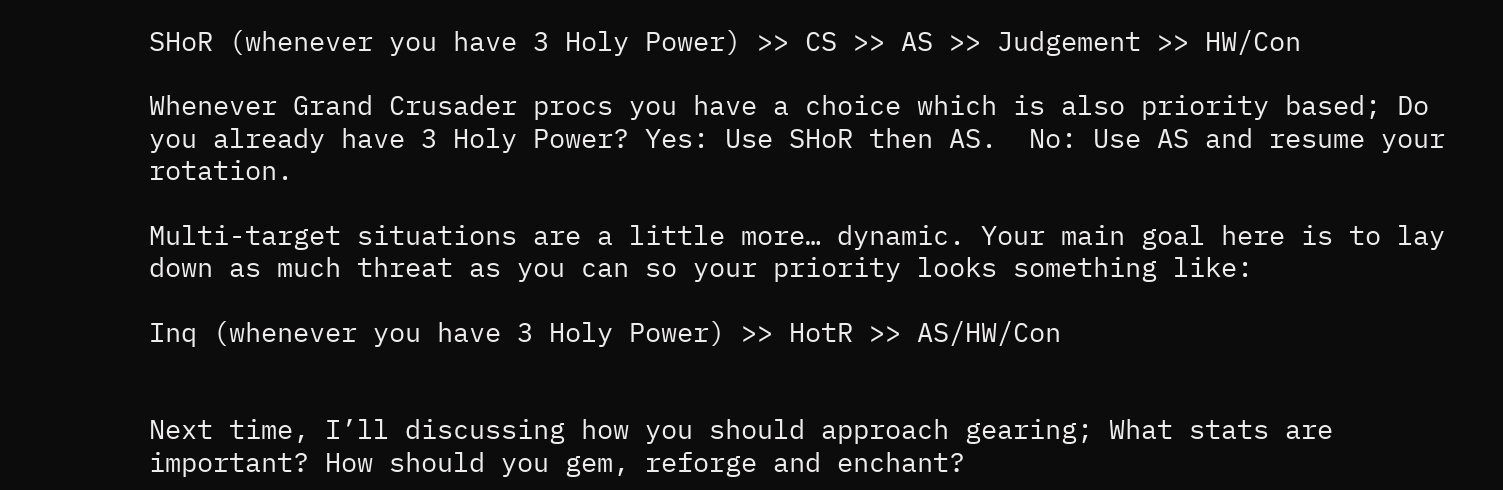SHoR (whenever you have 3 Holy Power) >> CS >> AS >> Judgement >> HW/Con

Whenever Grand Crusader procs you have a choice which is also priority based; Do you already have 3 Holy Power? Yes: Use SHoR then AS.  No: Use AS and resume your rotation.

Multi-target situations are a little more… dynamic. Your main goal here is to lay down as much threat as you can so your priority looks something like:

Inq (whenever you have 3 Holy Power) >> HotR >> AS/HW/Con


Next time, I’ll discussing how you should approach gearing; What stats are important? How should you gem, reforge and enchant?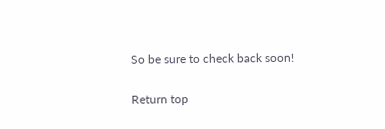So be sure to check back soon!

Return top